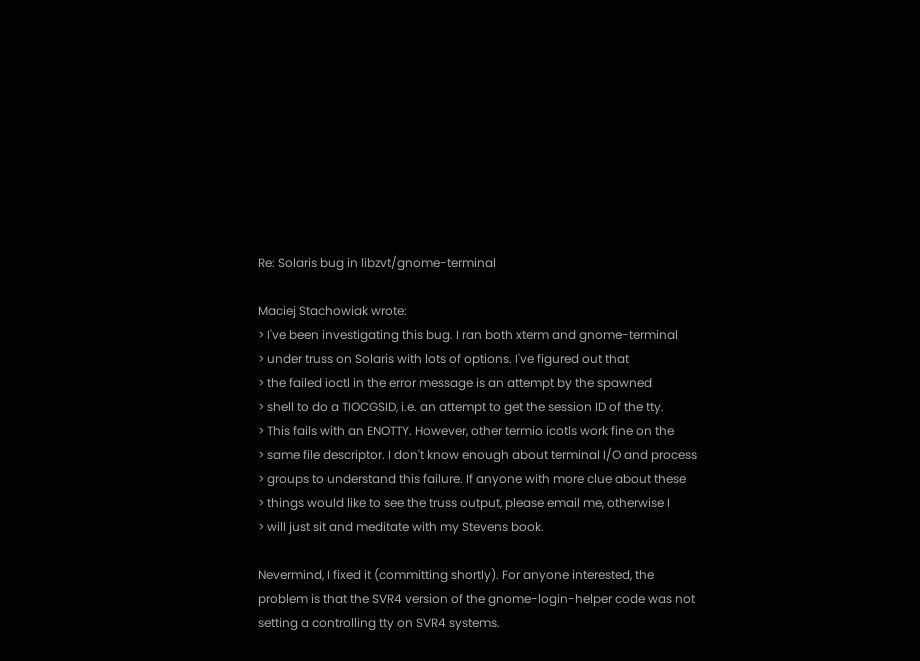Re: Solaris bug in libzvt/gnome-terminal

Maciej Stachowiak wrote:
> I've been investigating this bug. I ran both xterm and gnome-terminal
> under truss on Solaris with lots of options. I've figured out that
> the failed ioctl in the error message is an attempt by the spawned
> shell to do a TIOCGSID, i.e. an attempt to get the session ID of the tty.
> This fails with an ENOTTY. However, other termio icotls work fine on the
> same file descriptor. I don't know enough about terminal I/O and process
> groups to understand this failure. If anyone with more clue about these
> things would like to see the truss output, please email me, otherwise I
> will just sit and meditate with my Stevens book.

Nevermind, I fixed it (committing shortly). For anyone interested, the
problem is that the SVR4 version of the gnome-login-helper code was not
setting a controlling tty on SVR4 systems.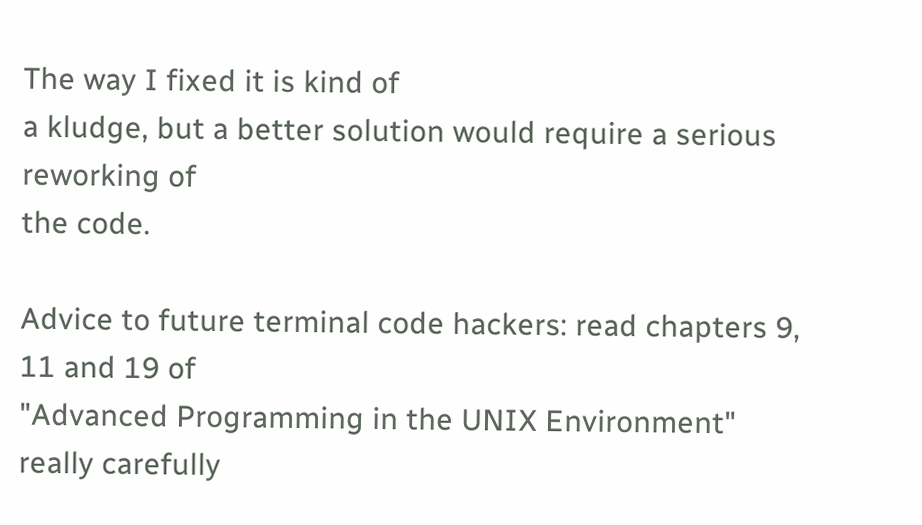The way I fixed it is kind of
a kludge, but a better solution would require a serious reworking of
the code.

Advice to future terminal code hackers: read chapters 9, 11 and 19 of
"Advanced Programming in the UNIX Environment" really carefully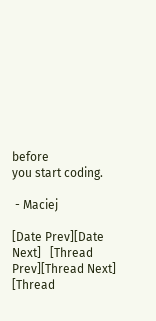before
you start coding.

 - Maciej

[Date Prev][Date Next]   [Thread Prev][Thread Next]   [Thread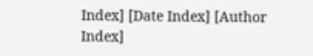Index] [Date Index] [Author Index]